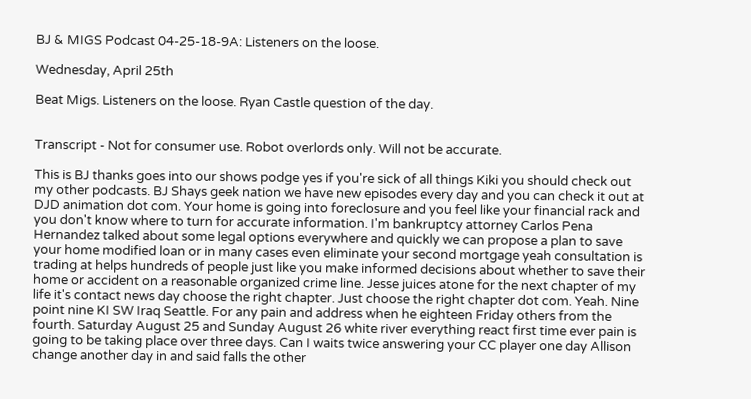BJ & MIGS Podcast 04-25-18-9A: Listeners on the loose.

Wednesday, April 25th

Beat Migs. Listeners on the loose. Ryan Castle question of the day.


Transcript - Not for consumer use. Robot overlords only. Will not be accurate.

This is BJ thanks goes into our shows podge yes if you're sick of all things Kiki you should check out my other podcasts. BJ Shays geek nation we have new episodes every day and you can check it out at DJD animation dot com. Your home is going into foreclosure and you feel like your financial rack and you don't know where to turn for accurate information. I'm bankruptcy attorney Carlos Pena Hernandez talked about some legal options everywhere and quickly we can propose a plan to save your home modified loan or in many cases even eliminate your second mortgage yeah consultation is trading at helps hundreds of people just like you make informed decisions about whether to save their home or accident on a reasonable organized crime line. Jesse juices atone for the next chapter of my life it's contact news day choose the right chapter. Just choose the right chapter dot com. Yeah. Nine point nine KI SW Iraq Seattle. For any pain and address when he eighteen Friday others from the fourth. Saturday August 25 and Sunday August 26 white river everything react first time ever pain is going to be taking place over three days. Can I waits twice answering your CC player one day Allison change another day in and said falls the other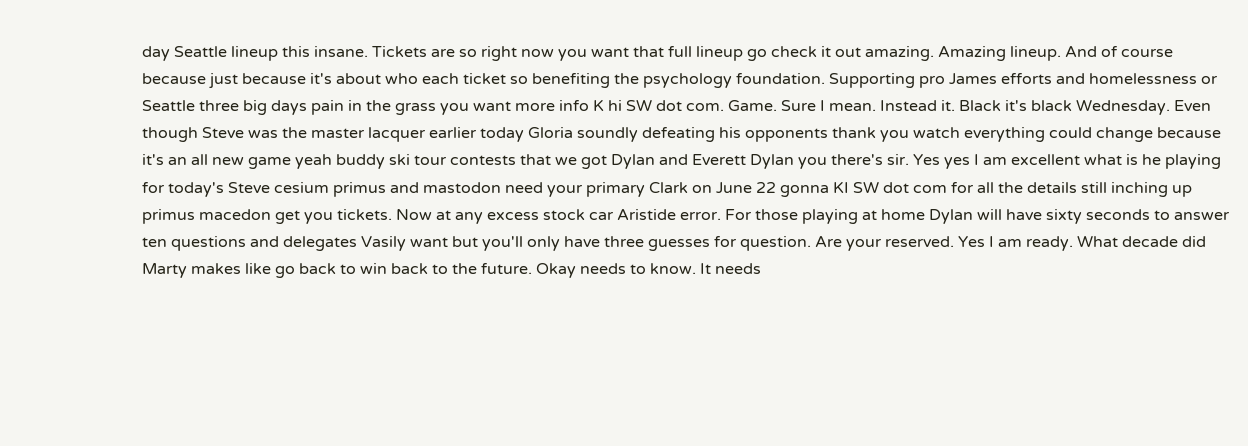day Seattle lineup this insane. Tickets are so right now you want that full lineup go check it out amazing. Amazing lineup. And of course because just because it's about who each ticket so benefiting the psychology foundation. Supporting pro James efforts and homelessness or Seattle three big days pain in the grass you want more info K hi SW dot com. Game. Sure I mean. Instead it. Black it's black Wednesday. Even though Steve was the master lacquer earlier today Gloria soundly defeating his opponents thank you watch everything could change because it's an all new game yeah buddy ski tour contests that we got Dylan and Everett Dylan you there's sir. Yes yes I am excellent what is he playing for today's Steve cesium primus and mastodon need your primary Clark on June 22 gonna KI SW dot com for all the details still inching up primus macedon get you tickets. Now at any excess stock car Aristide error. For those playing at home Dylan will have sixty seconds to answer ten questions and delegates Vasily want but you'll only have three guesses for question. Are your reserved. Yes I am ready. What decade did Marty makes like go back to win back to the future. Okay needs to know. It needs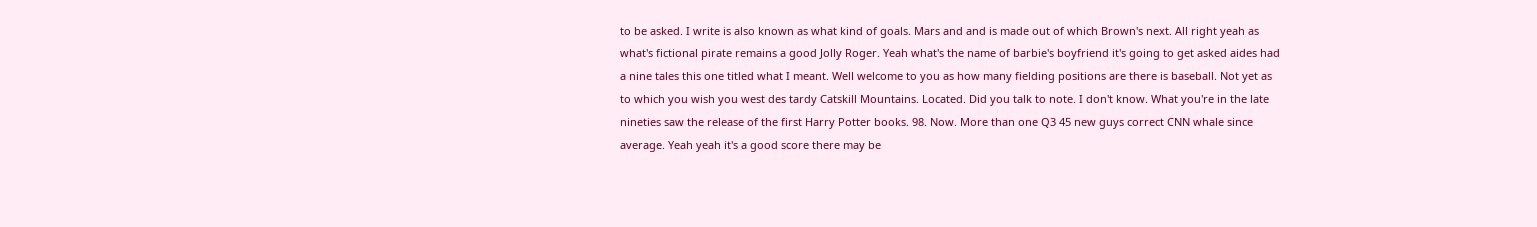to be asked. I write is also known as what kind of goals. Mars and and is made out of which Brown's next. All right yeah as what's fictional pirate remains a good Jolly Roger. Yeah what's the name of barbie's boyfriend it's going to get asked aides had a nine tales this one titled what I meant. Well welcome to you as how many fielding positions are there is baseball. Not yet as to which you wish you west des tardy Catskill Mountains. Located. Did you talk to note. I don't know. What you're in the late nineties saw the release of the first Harry Potter books. 98. Now. More than one Q3 45 new guys correct CNN whale since average. Yeah yeah it's a good score there may be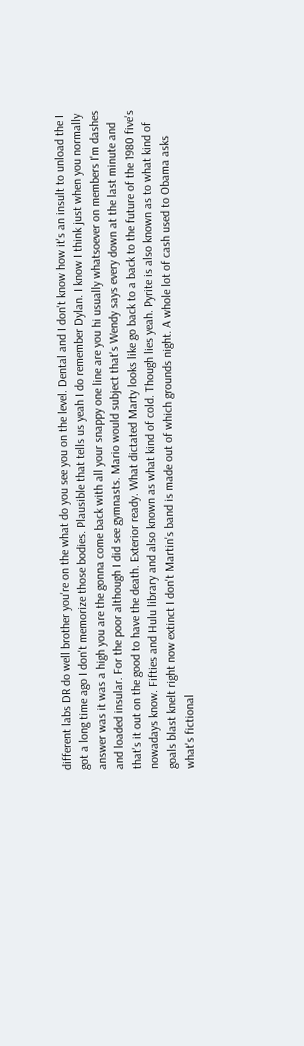different labs DR do well brother you're on the what do you see you on the level. Dental and I don't know how it's an insult to unload the I got a long time ago I don't memorize those bodies. Plausible that tells us yeah I do remember Dylan. I know I think just when you normally answer was it was a high you are the gonna come back with all your snappy one line are you hi usually whatsoever on members I'm dashes and loaded insular. For the poor although I did see gymnasts. Mario would subject that's Wendy says every down at the last minute and that's it out on the good to have the death. Exterior ready. What dictated Marty looks like go back to a back to the future of the 1980 five's nowadays know. Fifties and Hulu library and also known as what kind of cold. Though lies yeah. Pyrite is also known as to what kind of goals blast knelt right now extinct I don't Martin's band is made out of which grounds night. A whole lot of cash used to Obama asks what's fictional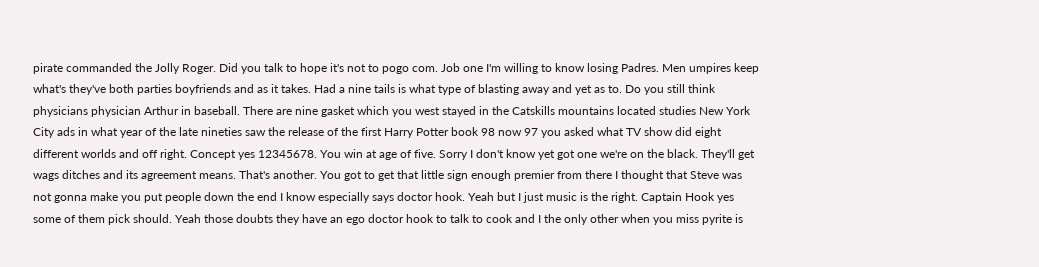pirate commanded the Jolly Roger. Did you talk to hope it's not to pogo com. Job one I'm willing to know losing Padres. Men umpires keep what's they've both parties boyfriends and as it takes. Had a nine tails is what type of blasting away and yet as to. Do you still think physicians physician Arthur in baseball. There are nine gasket which you west stayed in the Catskills mountains located studies New York City ads in what year of the late nineties saw the release of the first Harry Potter book 98 now 97 you asked what TV show did eight different worlds and off right. Concept yes 12345678. You win at age of five. Sorry I don't know yet got one we're on the black. They'll get wags ditches and its agreement means. That's another. You got to get that little sign enough premier from there I thought that Steve was not gonna make you put people down the end I know especially says doctor hook. Yeah but I just music is the right. Captain Hook yes some of them pick should. Yeah those doubts they have an ego doctor hook to talk to cook and I the only other when you miss pyrite is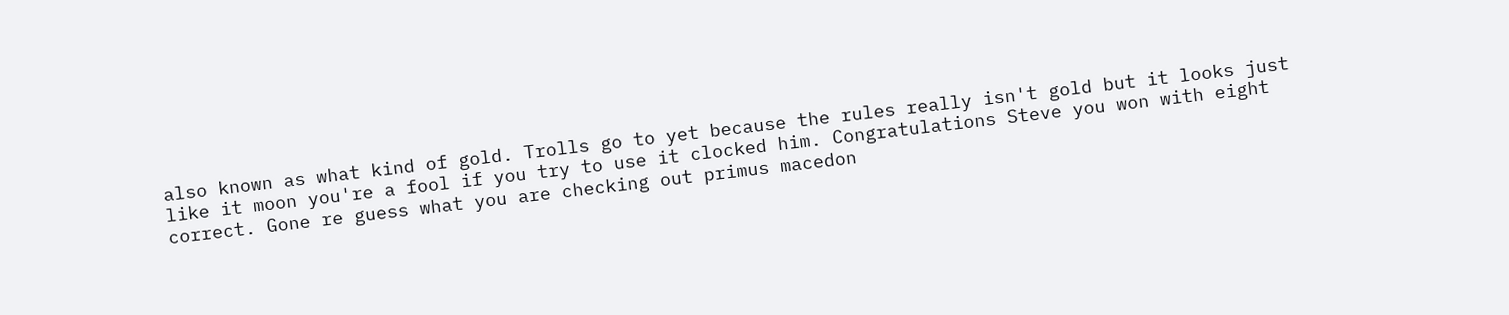also known as what kind of gold. Trolls go to yet because the rules really isn't gold but it looks just like it moon you're a fool if you try to use it clocked him. Congratulations Steve you won with eight correct. Gone re guess what you are checking out primus macedon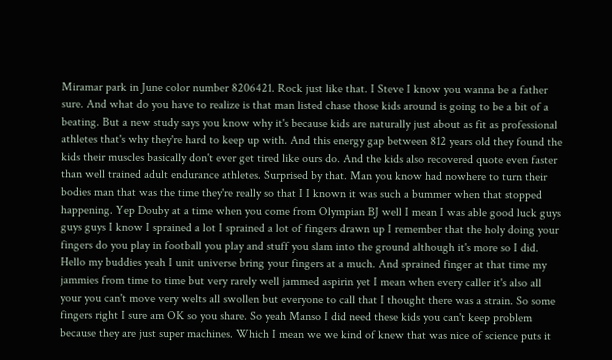Miramar park in June color number 8206421. Rock just like that. I Steve I know you wanna be a father sure. And what do you have to realize is that man listed chase those kids around is going to be a bit of a beating. But a new study says you know why it's because kids are naturally just about as fit as professional athletes that's why they're hard to keep up with. And this energy gap between 812 years old they found the kids their muscles basically don't ever get tired like ours do. And the kids also recovered quote even faster than well trained adult endurance athletes. Surprised by that. Man you know had nowhere to turn their bodies man that was the time they're really so that I I known it was such a bummer when that stopped happening. Yep Douby at a time when you come from Olympian BJ well I mean I was able good luck guys guys guys I know I sprained a lot I sprained a lot of fingers drawn up I remember that the holy doing your fingers do you play in football you play and stuff you slam into the ground although it's more so I did. Hello my buddies yeah I unit universe bring your fingers at a much. And sprained finger at that time my jammies from time to time but very rarely well jammed aspirin yet I mean when every caller it's also all your you can't move very welts all swollen but everyone to call that I thought there was a strain. So some fingers right I sure am OK so you share. So yeah Manso I did need these kids you can't keep problem because they are just super machines. Which I mean we we kind of knew that was nice of science puts it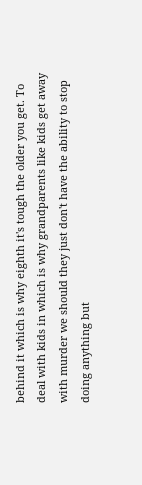behind it which is why eighth it's tough the older you get. To deal with kids in which is why grandparents like kids get away with murder we should they just don't have the ability to stop doing anything but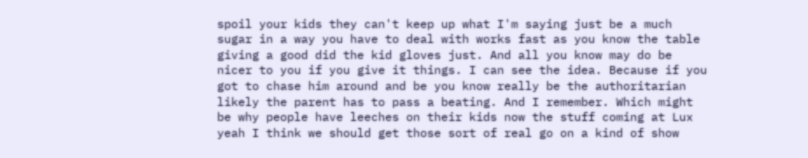spoil your kids they can't keep up what I'm saying just be a much sugar in a way you have to deal with works fast as you know the table giving a good did the kid gloves just. And all you know may do be nicer to you if you give it things. I can see the idea. Because if you got to chase him around and be you know really be the authoritarian likely the parent has to pass a beating. And I remember. Which might be why people have leeches on their kids now the stuff coming at Lux yeah I think we should get those sort of real go on a kind of show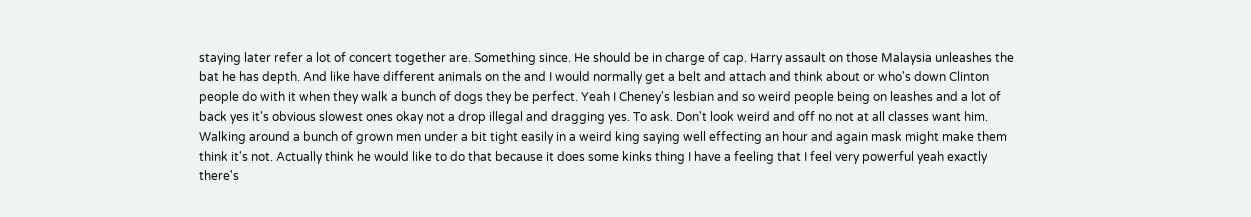staying later refer a lot of concert together are. Something since. He should be in charge of cap. Harry assault on those Malaysia unleashes the bat he has depth. And like have different animals on the and I would normally get a belt and attach and think about or who's down Clinton people do with it when they walk a bunch of dogs they be perfect. Yeah I Cheney's lesbian and so weird people being on leashes and a lot of back yes it's obvious slowest ones okay not a drop illegal and dragging yes. To ask. Don't look weird and off no not at all classes want him. Walking around a bunch of grown men under a bit tight easily in a weird king saying well effecting an hour and again mask might make them think it's not. Actually think he would like to do that because it does some kinks thing I have a feeling that I feel very powerful yeah exactly there's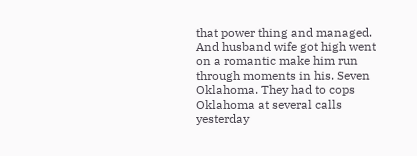that power thing and managed. And husband wife got high went on a romantic make him run through moments in his. Seven Oklahoma. They had to cops Oklahoma at several calls yesterday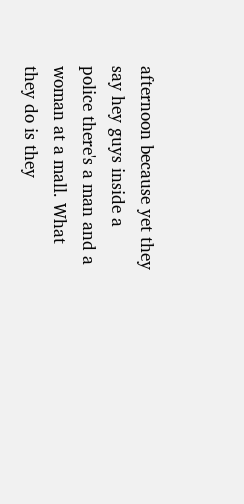afternoon because yet they say hey guys inside a police there's a man and a woman at a mall. What they do is they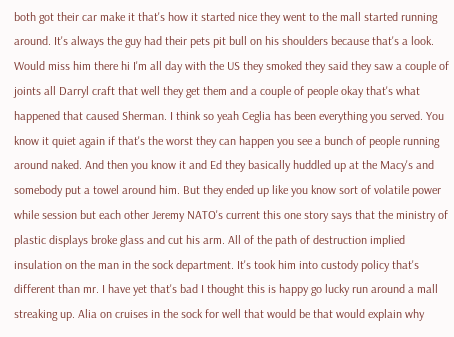both got their car make it that's how it started nice they went to the mall started running around. It's always the guy had their pets pit bull on his shoulders because that's a look. Would miss him there hi I'm all day with the US they smoked they said they saw a couple of joints all Darryl craft that well they get them and a couple of people okay that's what happened that caused Sherman. I think so yeah Ceglia has been everything you served. You know it quiet again if that's the worst they can happen you see a bunch of people running around naked. And then you know it and Ed they basically huddled up at the Macy's and somebody put a towel around him. But they ended up like you know sort of volatile power while session but each other Jeremy NATO's current this one story says that the ministry of plastic displays broke glass and cut his arm. All of the path of destruction implied insulation on the man in the sock department. It's took him into custody policy that's different than mr. I have yet that's bad I thought this is happy go lucky run around a mall streaking up. Alia on cruises in the sock for well that would be that would explain why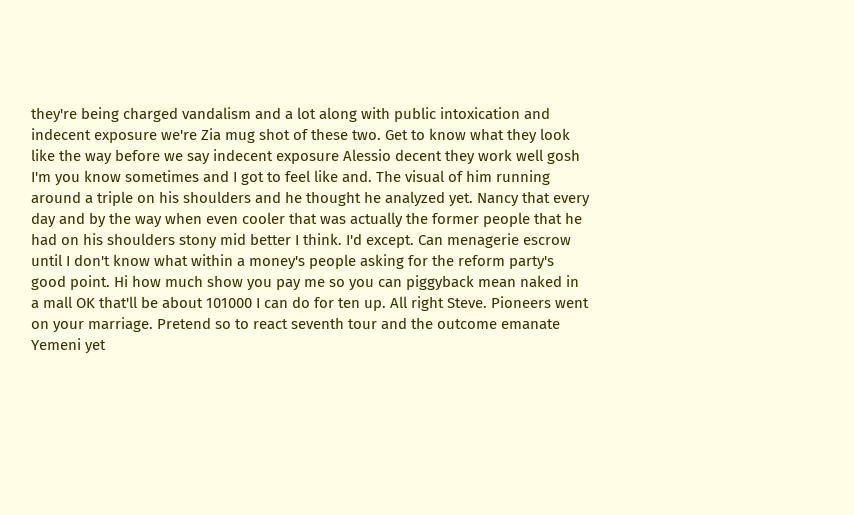they're being charged vandalism and a lot along with public intoxication and indecent exposure we're Zia mug shot of these two. Get to know what they look like the way before we say indecent exposure Alessio decent they work well gosh I'm you know sometimes and I got to feel like and. The visual of him running around a triple on his shoulders and he thought he analyzed yet. Nancy that every day and by the way when even cooler that was actually the former people that he had on his shoulders stony mid better I think. I'd except. Can menagerie escrow until I don't know what within a money's people asking for the reform party's good point. Hi how much show you pay me so you can piggyback mean naked in a mall OK that'll be about 101000 I can do for ten up. All right Steve. Pioneers went on your marriage. Pretend so to react seventh tour and the outcome emanate Yemeni yet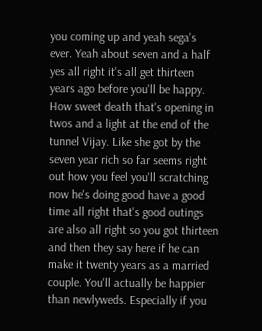you coming up and yeah sega's ever. Yeah about seven and a half yes all right it's all get thirteen years ago before you'll be happy. How sweet death that's opening in twos and a light at the end of the tunnel Vijay. Like she got by the seven year rich so far seems right out how you feel you'll scratching now he's doing good have a good time all right that's good outings are also all right so you got thirteen and then they say here if he can make it twenty years as a married couple. You'll actually be happier than newlyweds. Especially if you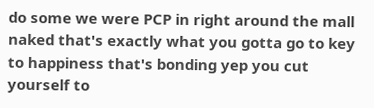do some we were PCP in right around the mall naked that's exactly what you gotta go to key to happiness that's bonding yep you cut yourself to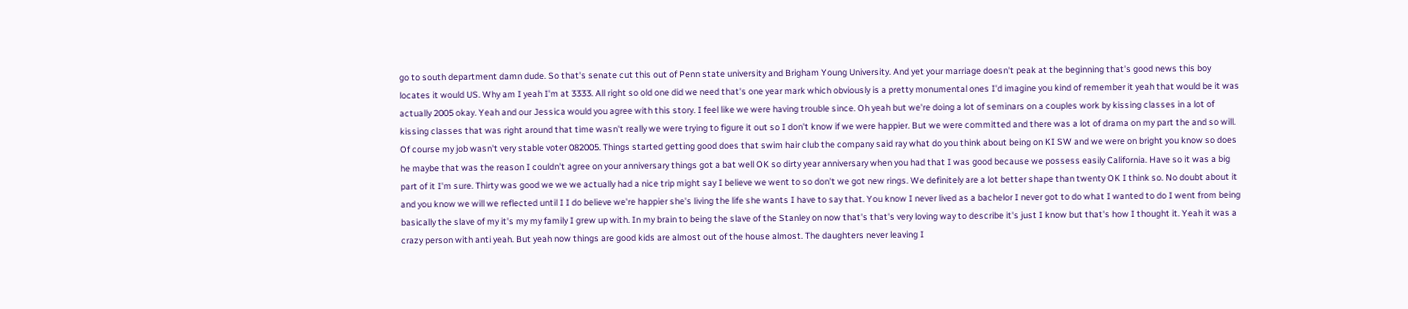go to south department damn dude. So that's senate cut this out of Penn state university and Brigham Young University. And yet your marriage doesn't peak at the beginning that's good news this boy locates it would US. Why am I yeah I'm at 3333. All right so old one did we need that's one year mark which obviously is a pretty monumental ones I'd imagine you kind of remember it yeah that would be it was actually 2005 okay. Yeah and our Jessica would you agree with this story. I feel like we were having trouble since. Oh yeah but we're doing a lot of seminars on a couples work by kissing classes in a lot of kissing classes that was right around that time wasn't really we were trying to figure it out so I don't know if we were happier. But we were committed and there was a lot of drama on my part the and so will. Of course my job wasn't very stable voter 082005. Things started getting good does that swim hair club the company said ray what do you think about being on KI SW and we were on bright you know so does he maybe that was the reason I couldn't agree on your anniversary things got a bat well OK so dirty year anniversary when you had that I was good because we possess easily California. Have so it was a big part of it I'm sure. Thirty was good we we we actually had a nice trip might say I believe we went to so don't we got new rings. We definitely are a lot better shape than twenty OK I think so. No doubt about it and you know we will we reflected until I I do believe we're happier she's living the life she wants I have to say that. You know I never lived as a bachelor I never got to do what I wanted to do I went from being basically the slave of my it's my my family I grew up with. In my brain to being the slave of the Stanley on now that's that's very loving way to describe it's just I know but that's how I thought it. Yeah it was a crazy person with anti yeah. But yeah now things are good kids are almost out of the house almost. The daughters never leaving I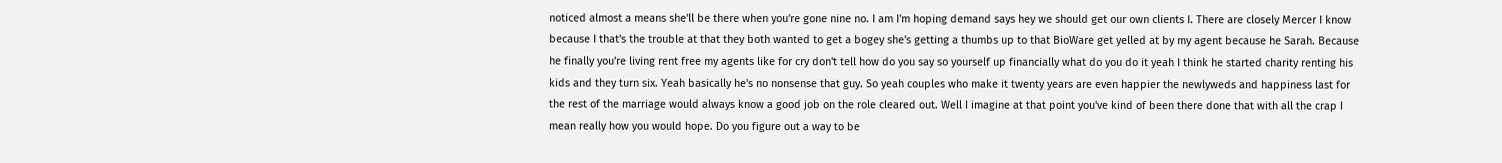noticed almost a means she'll be there when you're gone nine no. I am I'm hoping demand says hey we should get our own clients I. There are closely Mercer I know because I that's the trouble at that they both wanted to get a bogey she's getting a thumbs up to that BioWare get yelled at by my agent because he Sarah. Because he finally you're living rent free my agents like for cry don't tell how do you say so yourself up financially what do you do it yeah I think he started charity renting his kids and they turn six. Yeah basically he's no nonsense that guy. So yeah couples who make it twenty years are even happier the newlyweds and happiness last for the rest of the marriage would always know a good job on the role cleared out. Well I imagine at that point you've kind of been there done that with all the crap I mean really how you would hope. Do you figure out a way to be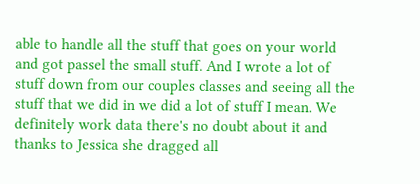able to handle all the stuff that goes on your world and got passel the small stuff. And I wrote a lot of stuff down from our couples classes and seeing all the stuff that we did in we did a lot of stuff I mean. We definitely work data there's no doubt about it and thanks to Jessica she dragged all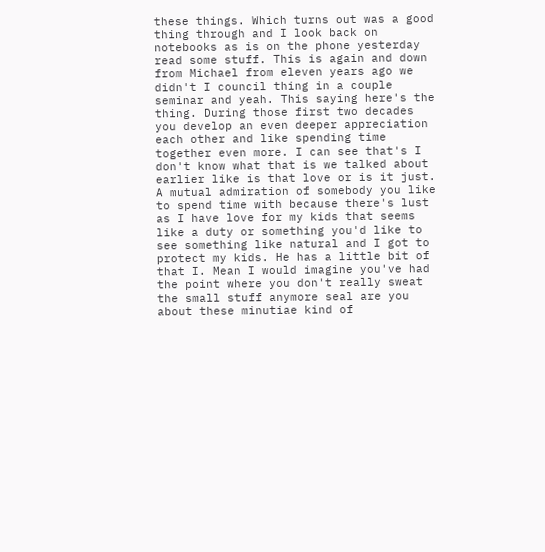these things. Which turns out was a good thing through and I look back on notebooks as is on the phone yesterday read some stuff. This is again and down from Michael from eleven years ago we didn't I council thing in a couple seminar and yeah. This saying here's the thing. During those first two decades you develop an even deeper appreciation each other and like spending time together even more. I can see that's I don't know what that is we talked about earlier like is that love or is it just. A mutual admiration of somebody you like to spend time with because there's lust as I have love for my kids that seems like a duty or something you'd like to see something like natural and I got to protect my kids. He has a little bit of that I. Mean I would imagine you've had the point where you don't really sweat the small stuff anymore seal are you about these minutiae kind of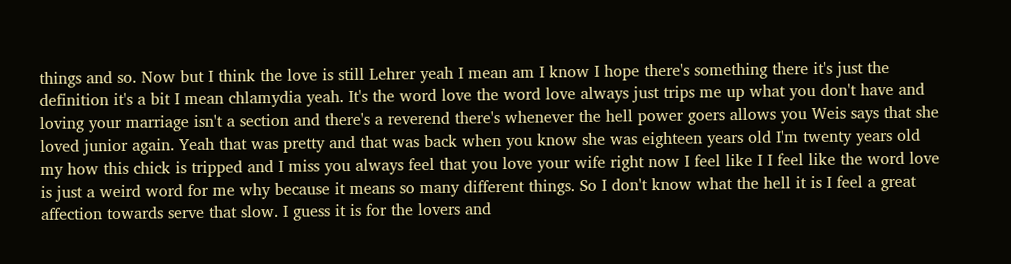things and so. Now but I think the love is still Lehrer yeah I mean am I know I hope there's something there it's just the definition it's a bit I mean chlamydia yeah. It's the word love the word love always just trips me up what you don't have and loving your marriage isn't a section and there's a reverend there's whenever the hell power goers allows you Weis says that she loved junior again. Yeah that was pretty and that was back when you know she was eighteen years old I'm twenty years old my how this chick is tripped and I miss you always feel that you love your wife right now I feel like I I feel like the word love is just a weird word for me why because it means so many different things. So I don't know what the hell it is I feel a great affection towards serve that slow. I guess it is for the lovers and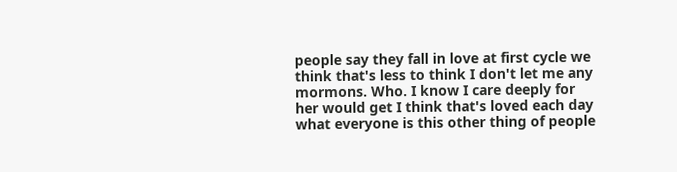people say they fall in love at first cycle we think that's less to think I don't let me any mormons. Who. I know I care deeply for her would get I think that's loved each day what everyone is this other thing of people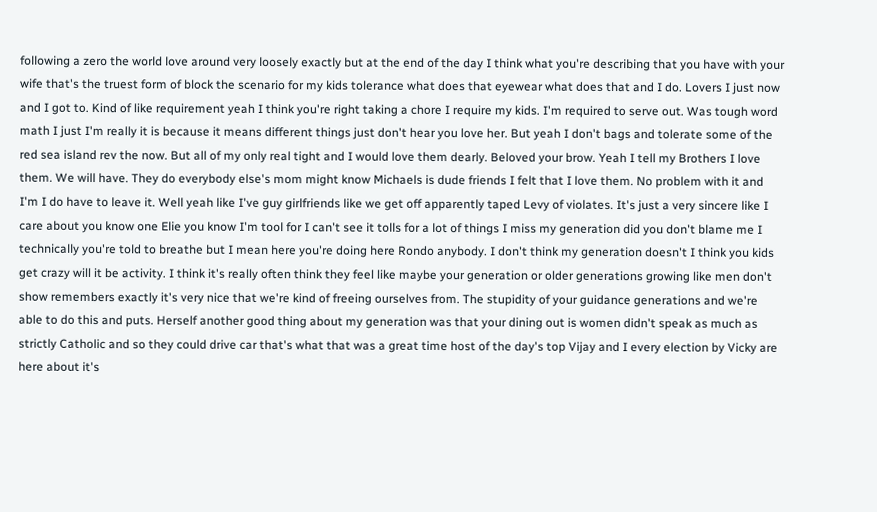following a zero the world love around very loosely exactly but at the end of the day I think what you're describing that you have with your wife that's the truest form of block the scenario for my kids tolerance what does that eyewear what does that and I do. Lovers I just now and I got to. Kind of like requirement yeah I think you're right taking a chore I require my kids. I'm required to serve out. Was tough word math I just I'm really it is because it means different things just don't hear you love her. But yeah I don't bags and tolerate some of the red sea island rev the now. But all of my only real tight and I would love them dearly. Beloved your brow. Yeah I tell my Brothers I love them. We will have. They do everybody else's mom might know Michaels is dude friends I felt that I love them. No problem with it and I'm I do have to leave it. Well yeah like I've guy girlfriends like we get off apparently taped Levy of violates. It's just a very sincere like I care about you know one Elie you know I'm tool for I can't see it tolls for a lot of things I miss my generation did you don't blame me I technically you're told to breathe but I mean here you're doing here Rondo anybody. I don't think my generation doesn't I think you kids get crazy will it be activity. I think it's really often think they feel like maybe your generation or older generations growing like men don't show remembers exactly it's very nice that we're kind of freeing ourselves from. The stupidity of your guidance generations and we're able to do this and puts. Herself another good thing about my generation was that your dining out is women didn't speak as much as strictly Catholic and so they could drive car that's what that was a great time host of the day's top Vijay and I every election by Vicky are here about it's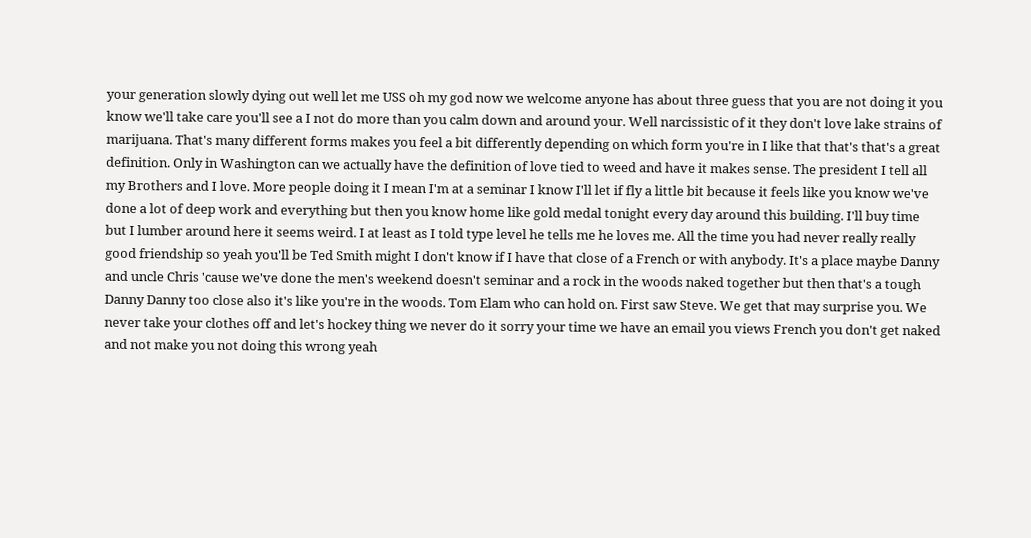your generation slowly dying out well let me USS oh my god now we welcome anyone has about three guess that you are not doing it you know we'll take care you'll see a I not do more than you calm down and around your. Well narcissistic of it they don't love lake strains of marijuana. That's many different forms makes you feel a bit differently depending on which form you're in I like that that's that's a great definition. Only in Washington can we actually have the definition of love tied to weed and have it makes sense. The president I tell all my Brothers and I love. More people doing it I mean I'm at a seminar I know I'll let if fly a little bit because it feels like you know we've done a lot of deep work and everything but then you know home like gold medal tonight every day around this building. I'll buy time but I lumber around here it seems weird. I at least as I told type level he tells me he loves me. All the time you had never really really good friendship so yeah you'll be Ted Smith might I don't know if I have that close of a French or with anybody. It's a place maybe Danny and uncle Chris 'cause we've done the men's weekend doesn't seminar and a rock in the woods naked together but then that's a tough Danny Danny too close also it's like you're in the woods. Tom Elam who can hold on. First saw Steve. We get that may surprise you. We never take your clothes off and let's hockey thing we never do it sorry your time we have an email you views French you don't get naked and not make you not doing this wrong yeah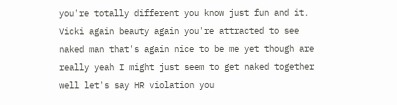you're totally different you know just fun and it. Vicki again beauty again you're attracted to see naked man that's again nice to be me yet though are really yeah I might just seem to get naked together well let's say HR violation you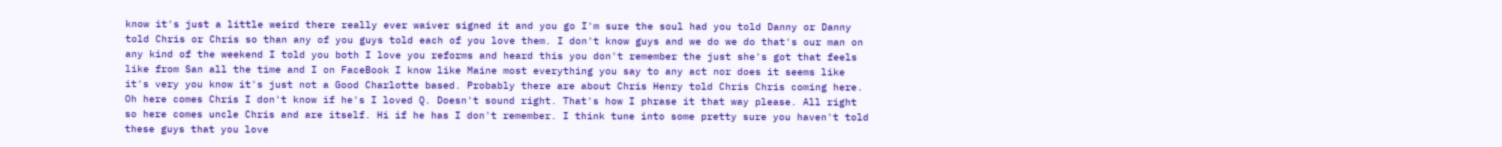know it's just a little weird there really ever waiver signed it and you go I'm sure the soul had you told Danny or Danny told Chris or Chris so than any of you guys told each of you love them. I don't know guys and we do we do that's our man on any kind of the weekend I told you both I love you reforms and heard this you don't remember the just she's got that feels like from San all the time and I on FaceBook I know like Maine most everything you say to any act nor does it seems like it's very you know it's just not a Good Charlotte based. Probably there are about Chris Henry told Chris Chris coming here. Oh here comes Chris I don't know if he's I loved Q. Doesn't sound right. That's how I phrase it that way please. All right so here comes uncle Chris and are itself. Hi if he has I don't remember. I think tune into some pretty sure you haven't told these guys that you love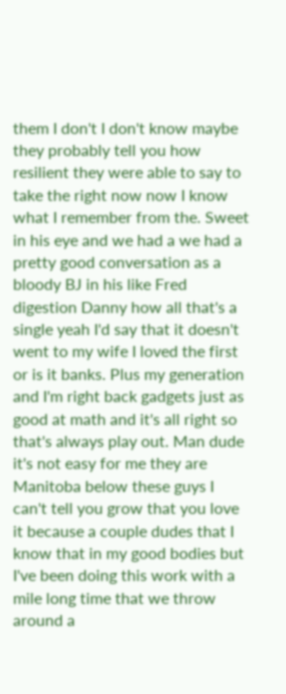them I don't I don't know maybe they probably tell you how resilient they were able to say to take the right now now I know what I remember from the. Sweet in his eye and we had a we had a pretty good conversation as a bloody BJ in his like Fred digestion Danny how all that's a single yeah I'd say that it doesn't went to my wife I loved the first or is it banks. Plus my generation and I'm right back gadgets just as good at math and it's all right so that's always play out. Man dude it's not easy for me they are Manitoba below these guys I can't tell you grow that you love it because a couple dudes that I know that in my good bodies but I've been doing this work with a mile long time that we throw around a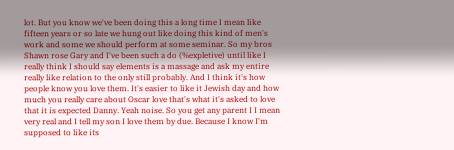lot. But you know we've been doing this a long time I mean like fifteen years or so late we hung out like doing this kind of men's work and some we should perform at some seminar. So my bros Shawn rose Gary and I've been such a do (%expletive) until like I really think I should say elements is a massage and ask my entire really like relation to the only still probably. And I think it's how people know you love them. It's easier to like it Jewish day and how much you really care about Oscar love that's what it's asked to love that it is expected Danny. Yeah noise. So you get any parent I I mean very real and I tell my son I love them by due. Because I know I'm supposed to like its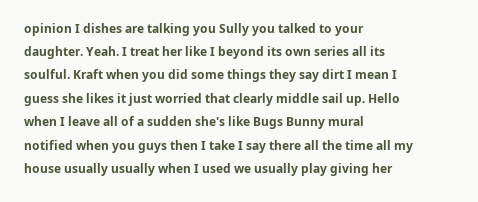opinion I dishes are talking you Sully you talked to your daughter. Yeah. I treat her like I beyond its own series all its soulful. Kraft when you did some things they say dirt I mean I guess she likes it just worried that clearly middle sail up. Hello when I leave all of a sudden she's like Bugs Bunny mural notified when you guys then I take I say there all the time all my house usually usually when I used we usually play giving her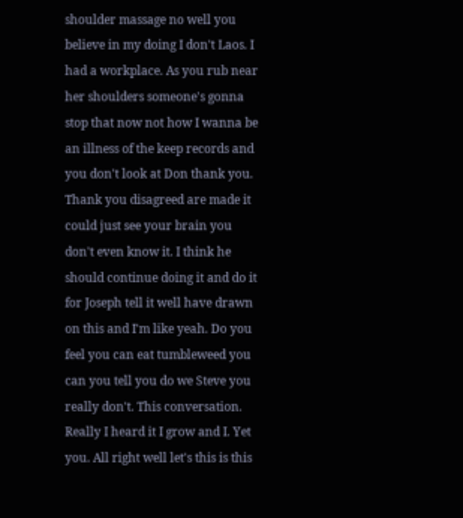shoulder massage no well you believe in my doing I don't Laos. I had a workplace. As you rub near her shoulders someone's gonna stop that now not how I wanna be an illness of the keep records and you don't look at Don thank you. Thank you disagreed are made it could just see your brain you don't even know it. I think he should continue doing it and do it for Joseph tell it well have drawn on this and I'm like yeah. Do you feel you can eat tumbleweed you can you tell you do we Steve you really don't. This conversation. Really I heard it I grow and I. Yet you. All right well let's this is this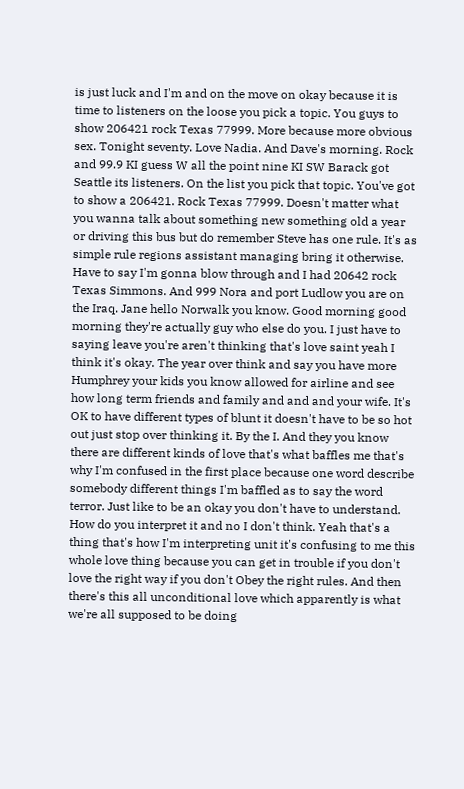is just luck and I'm and on the move on okay because it is time to listeners on the loose you pick a topic. You guys to show 206421 rock Texas 77999. More because more obvious sex. Tonight seventy. Love Nadia. And Dave's morning. Rock and 99.9 KI guess W all the point nine KI SW Barack got Seattle its listeners. On the list you pick that topic. You've got to show a 206421. Rock Texas 77999. Doesn't matter what you wanna talk about something new something old a year or driving this bus but do remember Steve has one rule. It's as simple rule regions assistant managing bring it otherwise. Have to say I'm gonna blow through and I had 20642 rock Texas Simmons. And 999 Nora and port Ludlow you are on the Iraq. Jane hello Norwalk you know. Good morning good morning they're actually guy who else do you. I just have to saying leave you're aren't thinking that's love saint yeah I think it's okay. The year over think and say you have more Humphrey your kids you know allowed for airline and see how long term friends and family and and and your wife. It's OK to have different types of blunt it doesn't have to be so hot out just stop over thinking it. By the I. And they you know there are different kinds of love that's what baffles me that's why I'm confused in the first place because one word describe somebody different things I'm baffled as to say the word terror. Just like to be an okay you don't have to understand. How do you interpret it and no I don't think. Yeah that's a thing that's how I'm interpreting unit it's confusing to me this whole love thing because you can get in trouble if you don't love the right way if you don't Obey the right rules. And then there's this all unconditional love which apparently is what we're all supposed to be doing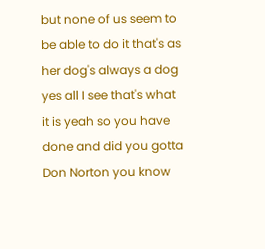but none of us seem to be able to do it that's as her dog's always a dog yes all I see that's what it is yeah so you have done and did you gotta Don Norton you know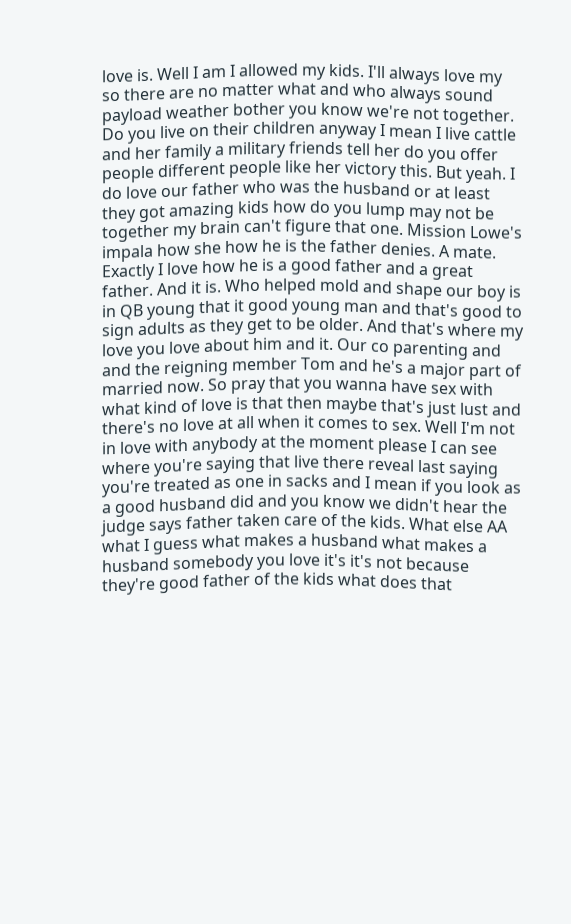love is. Well I am I allowed my kids. I'll always love my so there are no matter what and who always sound payload weather bother you know we're not together. Do you live on their children anyway I mean I live cattle and her family a military friends tell her do you offer people different people like her victory this. But yeah. I do love our father who was the husband or at least they got amazing kids how do you lump may not be together my brain can't figure that one. Mission Lowe's impala how she how he is the father denies. A mate. Exactly I love how he is a good father and a great father. And it is. Who helped mold and shape our boy is in QB young that it good young man and that's good to sign adults as they get to be older. And that's where my love you love about him and it. Our co parenting and and the reigning member Tom and he's a major part of married now. So pray that you wanna have sex with what kind of love is that then maybe that's just lust and there's no love at all when it comes to sex. Well I'm not in love with anybody at the moment please I can see where you're saying that live there reveal last saying you're treated as one in sacks and I mean if you look as a good husband did and you know we didn't hear the judge says father taken care of the kids. What else AA what I guess what makes a husband what makes a husband somebody you love it's it's not because they're good father of the kids what does that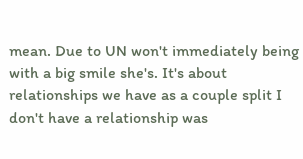mean. Due to UN won't immediately being with a big smile she's. It's about relationships we have as a couple split I don't have a relationship was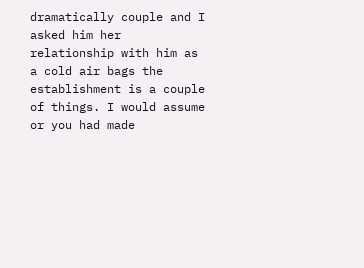dramatically couple and I asked him her relationship with him as a cold air bags the establishment is a couple of things. I would assume or you had made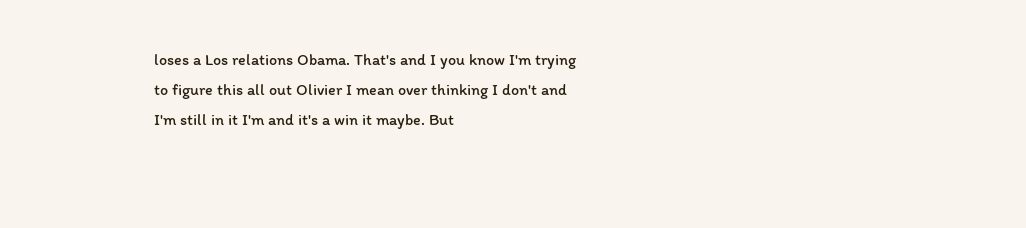loses a Los relations Obama. That's and I you know I'm trying to figure this all out Olivier I mean over thinking I don't and I'm still in it I'm and it's a win it maybe. But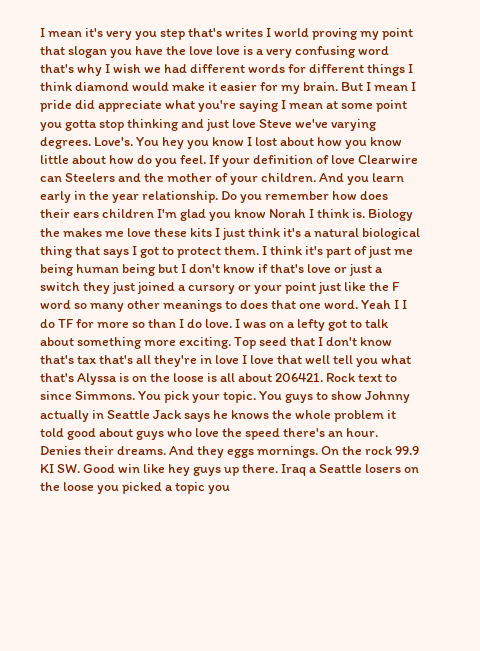I mean it's very you step that's writes I world proving my point that slogan you have the love love is a very confusing word that's why I wish we had different words for different things I think diamond would make it easier for my brain. But I mean I pride did appreciate what you're saying I mean at some point you gotta stop thinking and just love Steve we've varying degrees. Love's. You hey you know I lost about how you know little about how do you feel. If your definition of love Clearwire can Steelers and the mother of your children. And you learn early in the year relationship. Do you remember how does their ears children I'm glad you know Norah I think is. Biology the makes me love these kits I just think it's a natural biological thing that says I got to protect them. I think it's part of just me being human being but I don't know if that's love or just a switch they just joined a cursory or your point just like the F word so many other meanings to does that one word. Yeah I I do TF for more so than I do love. I was on a lefty got to talk about something more exciting. Top seed that I don't know that's tax that's all they're in love I love that well tell you what that's Alyssa is on the loose is all about 206421. Rock text to since Simmons. You pick your topic. You guys to show Johnny actually in Seattle Jack says he knows the whole problem it told good about guys who love the speed there's an hour. Denies their dreams. And they eggs mornings. On the rock 99.9 KI SW. Good win like hey guys up there. Iraq a Seattle losers on the loose you picked a topic you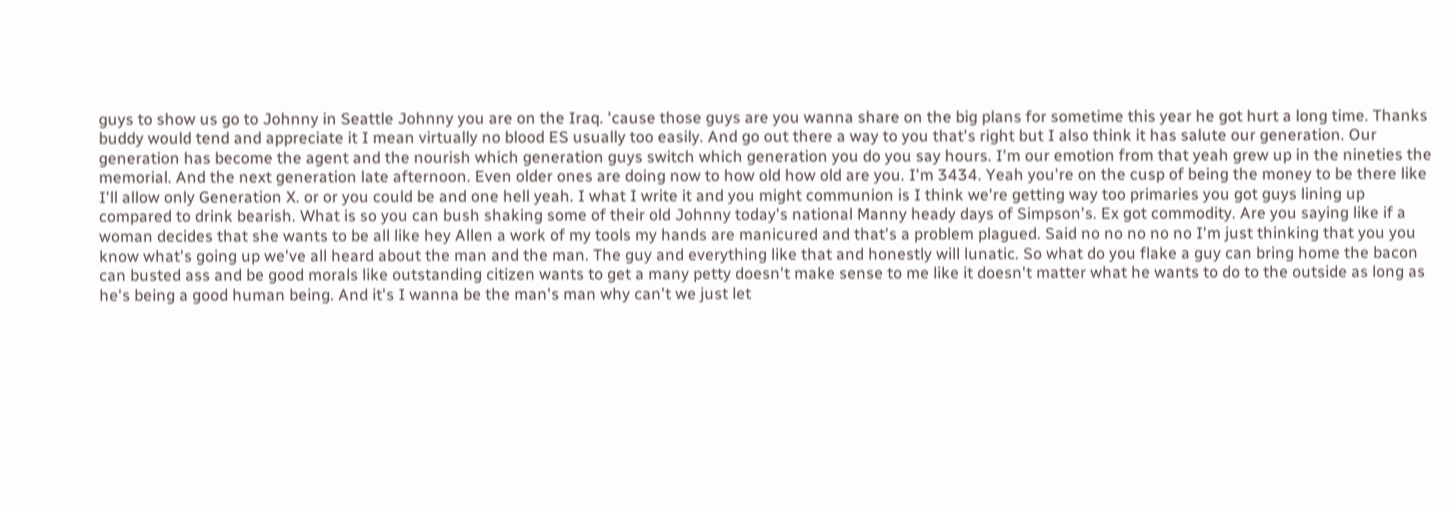guys to show us go to Johnny in Seattle Johnny you are on the Iraq. 'cause those guys are you wanna share on the big plans for sometime this year he got hurt a long time. Thanks buddy would tend and appreciate it I mean virtually no blood ES usually too easily. And go out there a way to you that's right but I also think it has salute our generation. Our generation has become the agent and the nourish which generation guys switch which generation you do you say hours. I'm our emotion from that yeah grew up in the nineties the memorial. And the next generation late afternoon. Even older ones are doing now to how old how old are you. I'm 3434. Yeah you're on the cusp of being the money to be there like I'll allow only Generation X. or or you could be and one hell yeah. I what I write it and you might communion is I think we're getting way too primaries you got guys lining up compared to drink bearish. What is so you can bush shaking some of their old Johnny today's national Manny heady days of Simpson's. Ex got commodity. Are you saying like if a woman decides that she wants to be all like hey Allen a work of my tools my hands are manicured and that's a problem plagued. Said no no no no no I'm just thinking that you you know what's going up we've all heard about the man and the man. The guy and everything like that and honestly will lunatic. So what do you flake a guy can bring home the bacon can busted ass and be good morals like outstanding citizen wants to get a many petty doesn't make sense to me like it doesn't matter what he wants to do to the outside as long as he's being a good human being. And it's I wanna be the man's man why can't we just let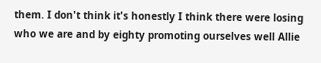them. I don't think it's honestly I think there were losing who we are and by eighty promoting ourselves well Allie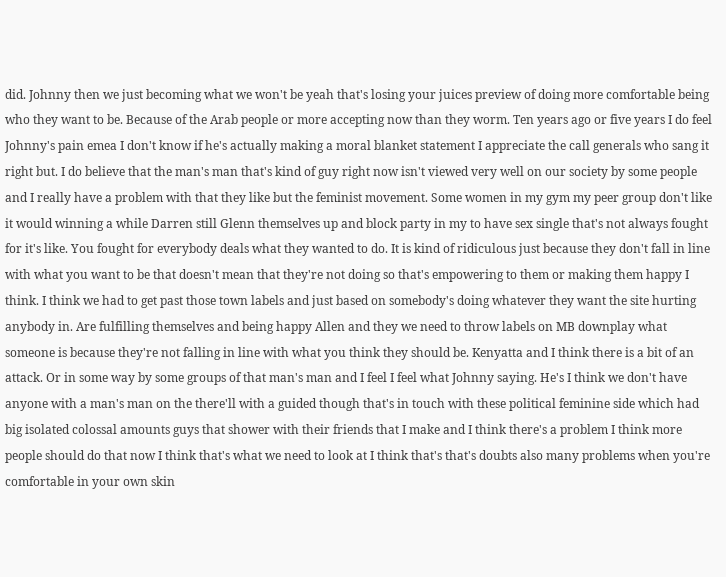did. Johnny then we just becoming what we won't be yeah that's losing your juices preview of doing more comfortable being who they want to be. Because of the Arab people or more accepting now than they worm. Ten years ago or five years I do feel Johnny's pain emea I don't know if he's actually making a moral blanket statement I appreciate the call generals who sang it right but. I do believe that the man's man that's kind of guy right now isn't viewed very well on our society by some people and I really have a problem with that they like but the feminist movement. Some women in my gym my peer group don't like it would winning a while Darren still Glenn themselves up and block party in my to have sex single that's not always fought for it's like. You fought for everybody deals what they wanted to do. It is kind of ridiculous just because they don't fall in line with what you want to be that doesn't mean that they're not doing so that's empowering to them or making them happy I think. I think we had to get past those town labels and just based on somebody's doing whatever they want the site hurting anybody in. Are fulfilling themselves and being happy Allen and they we need to throw labels on MB downplay what someone is because they're not falling in line with what you think they should be. Kenyatta and I think there is a bit of an attack. Or in some way by some groups of that man's man and I feel I feel what Johnny saying. He's I think we don't have anyone with a man's man on the there'll with a guided though that's in touch with these political feminine side which had big isolated colossal amounts guys that shower with their friends that I make and I think there's a problem I think more people should do that now I think that's what we need to look at I think that's that's doubts also many problems when you're comfortable in your own skin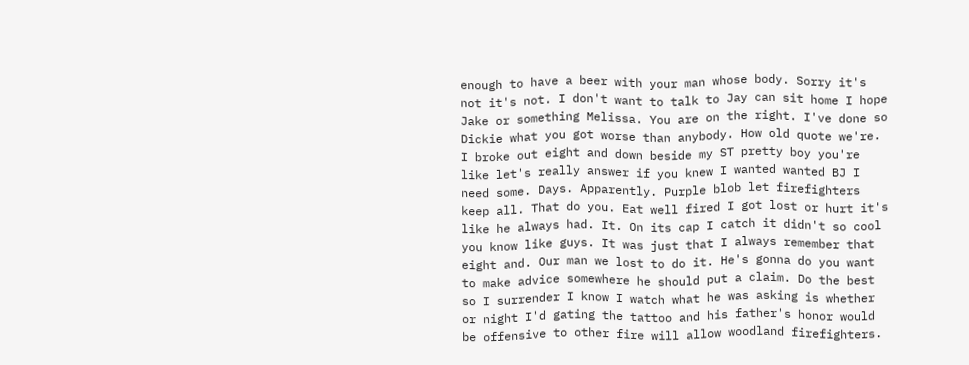enough to have a beer with your man whose body. Sorry it's not it's not. I don't want to talk to Jay can sit home I hope Jake or something Melissa. You are on the right. I've done so Dickie what you got worse than anybody. How old quote we're. I broke out eight and down beside my ST pretty boy you're like let's really answer if you knew I wanted wanted BJ I need some. Days. Apparently. Purple blob let firefighters keep all. That do you. Eat well fired I got lost or hurt it's like he always had. It. On its cap I catch it didn't so cool you know like guys. It was just that I always remember that eight and. Our man we lost to do it. He's gonna do you want to make advice somewhere he should put a claim. Do the best so I surrender I know I watch what he was asking is whether or night I'd gating the tattoo and his father's honor would be offensive to other fire will allow woodland firefighters.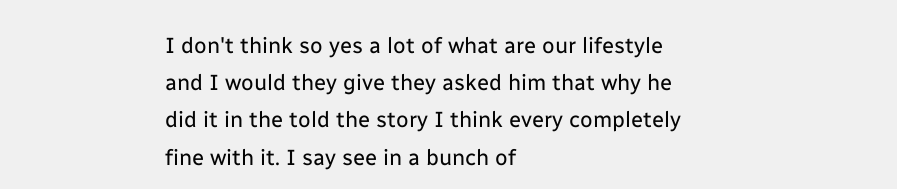I don't think so yes a lot of what are our lifestyle and I would they give they asked him that why he did it in the told the story I think every completely fine with it. I say see in a bunch of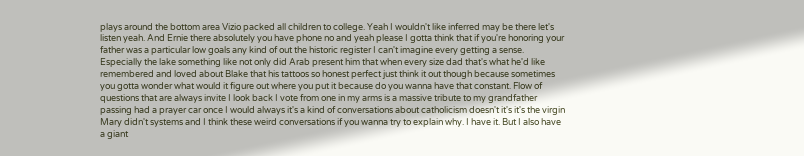plays around the bottom area Vizio packed all children to college. Yeah I wouldn't like inferred may be there let's listen yeah. And Ernie there absolutely you have phone no and yeah please I gotta think that if you're honoring your father was a particular low goals any kind of out the historic register I can't imagine every getting a sense. Especially the lake something like not only did Arab present him that when every size dad that's what he'd like remembered and loved about Blake that his tattoos so honest perfect just think it out though because sometimes you gotta wonder what would it figure out where you put it because do you wanna have that constant. Flow of questions that are always invite I look back I vote from one in my arms is a massive tribute to my grandfather passing had a prayer car once I would always it's a kind of conversations about catholicism doesn't it's it's the virgin Mary didn't systems and I think these weird conversations if you wanna try to explain why. I have it. But I also have a giant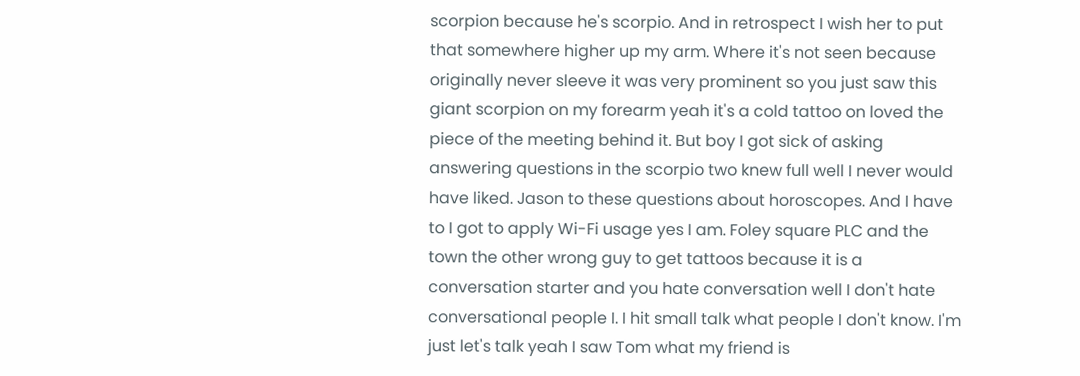scorpion because he's scorpio. And in retrospect I wish her to put that somewhere higher up my arm. Where it's not seen because originally never sleeve it was very prominent so you just saw this giant scorpion on my forearm yeah it's a cold tattoo on loved the piece of the meeting behind it. But boy I got sick of asking answering questions in the scorpio two knew full well I never would have liked. Jason to these questions about horoscopes. And I have to I got to apply Wi-Fi usage yes I am. Foley square PLC and the town the other wrong guy to get tattoos because it is a conversation starter and you hate conversation well I don't hate conversational people I. I hit small talk what people I don't know. I'm just let's talk yeah I saw Tom what my friend is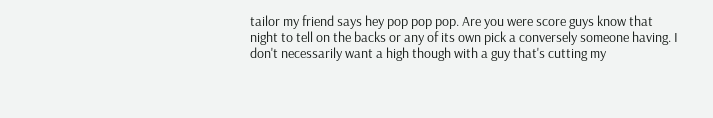tailor my friend says hey pop pop pop. Are you were score guys know that night to tell on the backs or any of its own pick a conversely someone having. I don't necessarily want a high though with a guy that's cutting my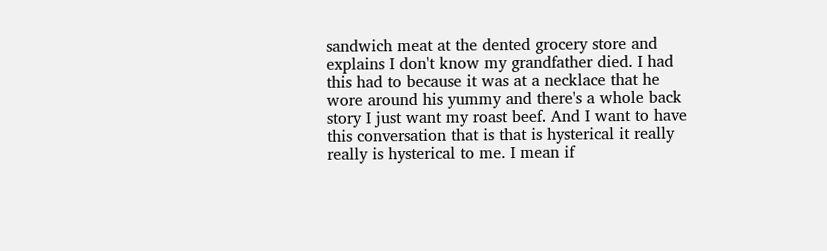sandwich meat at the dented grocery store and explains I don't know my grandfather died. I had this had to because it was at a necklace that he wore around his yummy and there's a whole back story I just want my roast beef. And I want to have this conversation that is that is hysterical it really really is hysterical to me. I mean if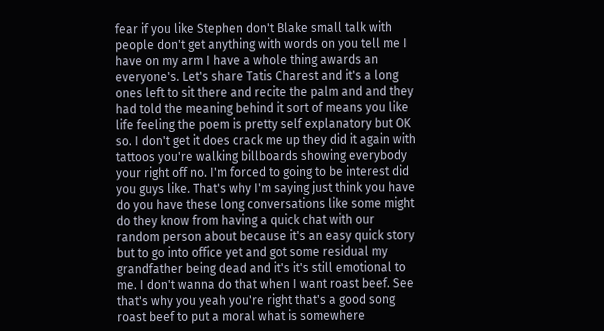fear if you like Stephen don't Blake small talk with people don't get anything with words on you tell me I have on my arm I have a whole thing awards an everyone's. Let's share Tatis Charest and it's a long ones left to sit there and recite the palm and and they had told the meaning behind it sort of means you like life feeling the poem is pretty self explanatory but OK so. I don't get it does crack me up they did it again with tattoos you're walking billboards showing everybody your right off no. I'm forced to going to be interest did you guys like. That's why I'm saying just think you have do you have these long conversations like some might do they know from having a quick chat with our random person about because it's an easy quick story but to go into office yet and got some residual my grandfather being dead and it's it's still emotional to me. I don't wanna do that when I want roast beef. See that's why you yeah you're right that's a good song roast beef to put a moral what is somewhere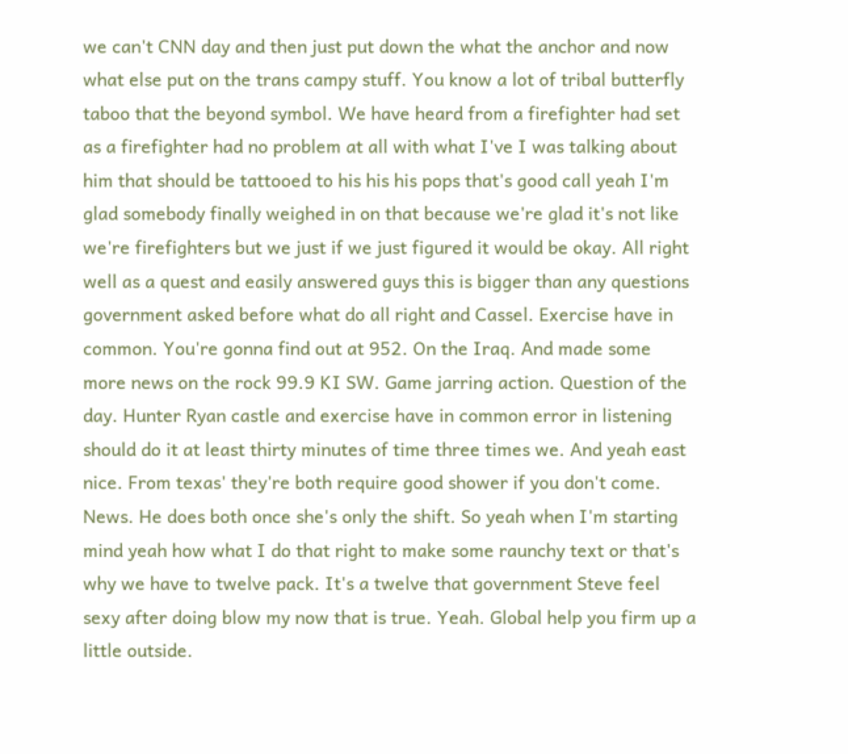we can't CNN day and then just put down the what the anchor and now what else put on the trans campy stuff. You know a lot of tribal butterfly taboo that the beyond symbol. We have heard from a firefighter had set as a firefighter had no problem at all with what I've I was talking about him that should be tattooed to his his his pops that's good call yeah I'm glad somebody finally weighed in on that because we're glad it's not like we're firefighters but we just if we just figured it would be okay. All right well as a quest and easily answered guys this is bigger than any questions government asked before what do all right and Cassel. Exercise have in common. You're gonna find out at 952. On the Iraq. And made some more news on the rock 99.9 KI SW. Game jarring action. Question of the day. Hunter Ryan castle and exercise have in common error in listening should do it at least thirty minutes of time three times we. And yeah east nice. From texas' they're both require good shower if you don't come. News. He does both once she's only the shift. So yeah when I'm starting mind yeah how what I do that right to make some raunchy text or that's why we have to twelve pack. It's a twelve that government Steve feel sexy after doing blow my now that is true. Yeah. Global help you firm up a little outside.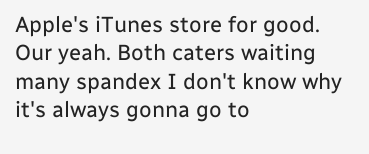Apple's iTunes store for good. Our yeah. Both caters waiting many spandex I don't know why it's always gonna go to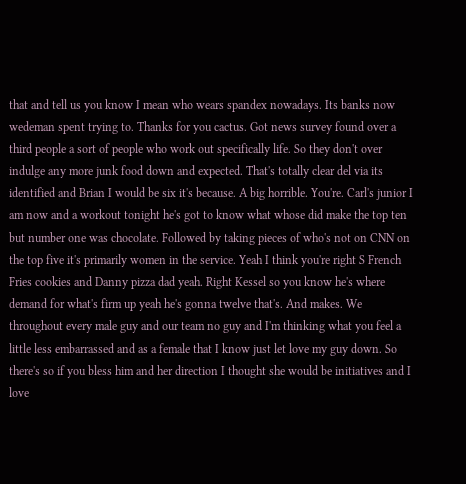that and tell us you know I mean who wears spandex nowadays. Its banks now wedeman spent trying to. Thanks for you cactus. Got news survey found over a third people a sort of people who work out specifically life. So they don't over indulge any more junk food down and expected. That's totally clear del via its identified and Brian I would be six it's because. A big horrible. You're. Carl's junior I am now and a workout tonight he's got to know what whose did make the top ten but number one was chocolate. Followed by taking pieces of who's not on CNN on the top five it's primarily women in the service. Yeah I think you're right S French Fries cookies and Danny pizza dad yeah. Right Kessel so you know he's where demand for what's firm up yeah he's gonna twelve that's. And makes. We throughout every male guy and our team no guy and I'm thinking what you feel a little less embarrassed and as a female that I know just let love my guy down. So there's so if you bless him and her direction I thought she would be initiatives and I love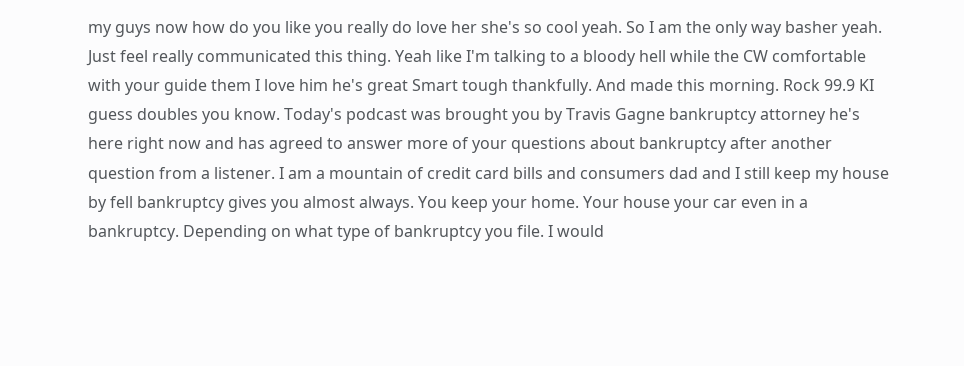my guys now how do you like you really do love her she's so cool yeah. So I am the only way basher yeah. Just feel really communicated this thing. Yeah like I'm talking to a bloody hell while the CW comfortable with your guide them I love him he's great Smart tough thankfully. And made this morning. Rock 99.9 KI guess doubles you know. Today's podcast was brought you by Travis Gagne bankruptcy attorney he's here right now and has agreed to answer more of your questions about bankruptcy after another question from a listener. I am a mountain of credit card bills and consumers dad and I still keep my house by fell bankruptcy gives you almost always. You keep your home. Your house your car even in a bankruptcy. Depending on what type of bankruptcy you file. I would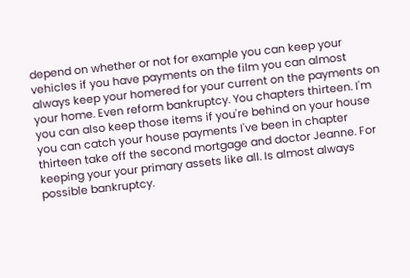depend on whether or not for example you can keep your vehicles if you have payments on the film you can almost always keep your homered for your current on the payments on your home. Even reform bankruptcy. You chapters thirteen. I'm you can also keep those items if you're behind on your house you can catch your house payments I've been in chapter thirteen take off the second mortgage and doctor Jeanne. For keeping your your primary assets like all. Is almost always possible bankruptcy.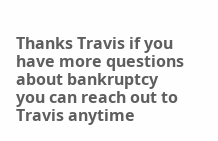Thanks Travis if you have more questions about bankruptcy you can reach out to Travis anytime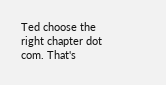Ted choose the right chapter dot com. That's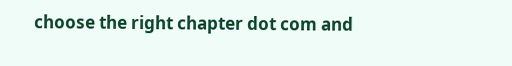choose the right chapter dot com and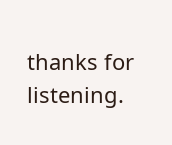thanks for listening.